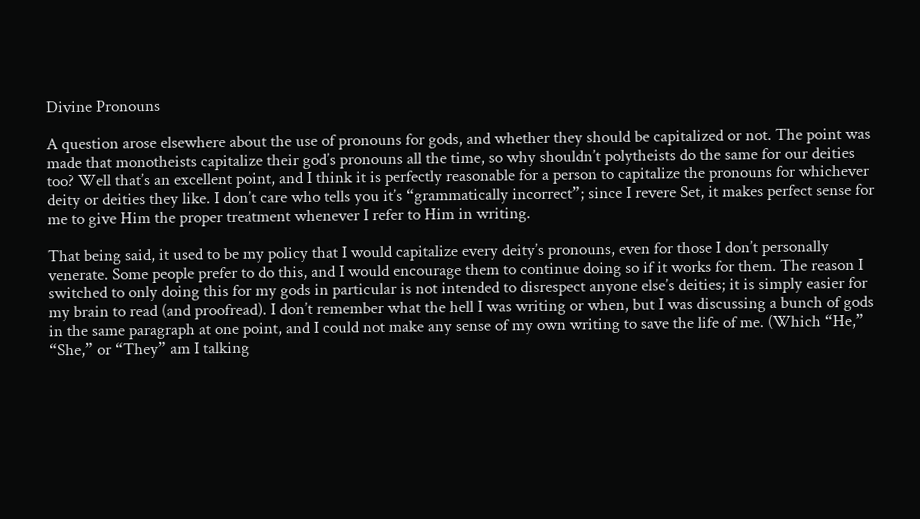Divine Pronouns

A question arose elsewhere about the use of pronouns for gods, and whether they should be capitalized or not. The point was made that monotheists capitalize their god’s pronouns all the time, so why shouldn’t polytheists do the same for our deities too? Well that’s an excellent point, and I think it is perfectly reasonable for a person to capitalize the pronouns for whichever deity or deities they like. I don’t care who tells you it’s “grammatically incorrect”; since I revere Set, it makes perfect sense for me to give Him the proper treatment whenever I refer to Him in writing.

That being said, it used to be my policy that I would capitalize every deity’s pronouns, even for those I don’t personally venerate. Some people prefer to do this, and I would encourage them to continue doing so if it works for them. The reason I switched to only doing this for my gods in particular is not intended to disrespect anyone else’s deities; it is simply easier for my brain to read (and proofread). I don’t remember what the hell I was writing or when, but I was discussing a bunch of gods in the same paragraph at one point, and I could not make any sense of my own writing to save the life of me. (Which “He,” “She,” or “They” am I talking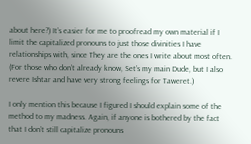about here?) It’s easier for me to proofread my own material if I limit the capitalized pronouns to just those divinities I have relationships with, since They are the ones I write about most often. (For those who don’t already know, Set’s my main Dude, but I also revere Ishtar and have very strong feelings for Taweret.)

I only mention this because I figured I should explain some of the method to my madness. Again, if anyone is bothered by the fact that I don’t still capitalize pronouns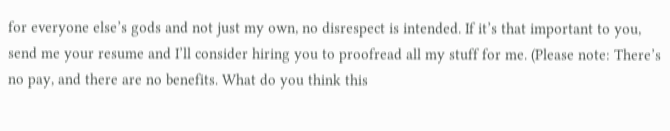for everyone else’s gods and not just my own, no disrespect is intended. If it’s that important to you, send me your resume and I’ll consider hiring you to proofread all my stuff for me. (Please note: There’s no pay, and there are no benefits. What do you think this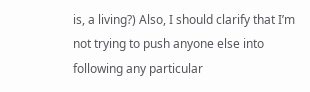is, a living?) Also, I should clarify that I’m not trying to push anyone else into following any particular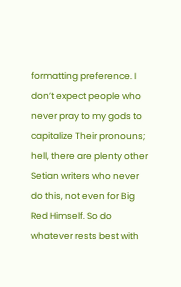formatting preference. I don’t expect people who never pray to my gods to capitalize Their pronouns; hell, there are plenty other Setian writers who never do this, not even for Big Red Himself. So do whatever rests best with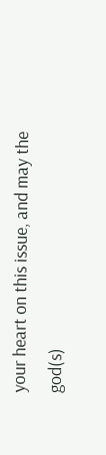your heart on this issue, and may the god(s)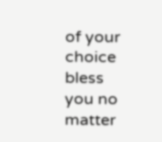of your choice bless you no matter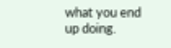what you end up doing.